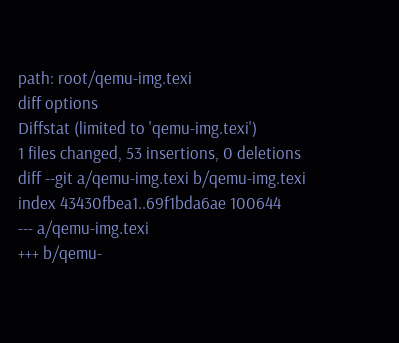path: root/qemu-img.texi
diff options
Diffstat (limited to 'qemu-img.texi')
1 files changed, 53 insertions, 0 deletions
diff --git a/qemu-img.texi b/qemu-img.texi
index 43430fbea1..69f1bda6ae 100644
--- a/qemu-img.texi
+++ b/qemu-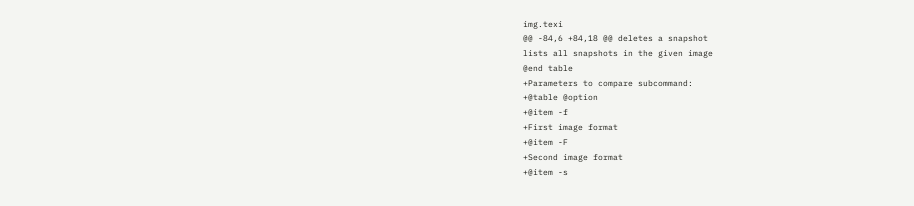img.texi
@@ -84,6 +84,18 @@ deletes a snapshot
lists all snapshots in the given image
@end table
+Parameters to compare subcommand:
+@table @option
+@item -f
+First image format
+@item -F
+Second image format
+@item -s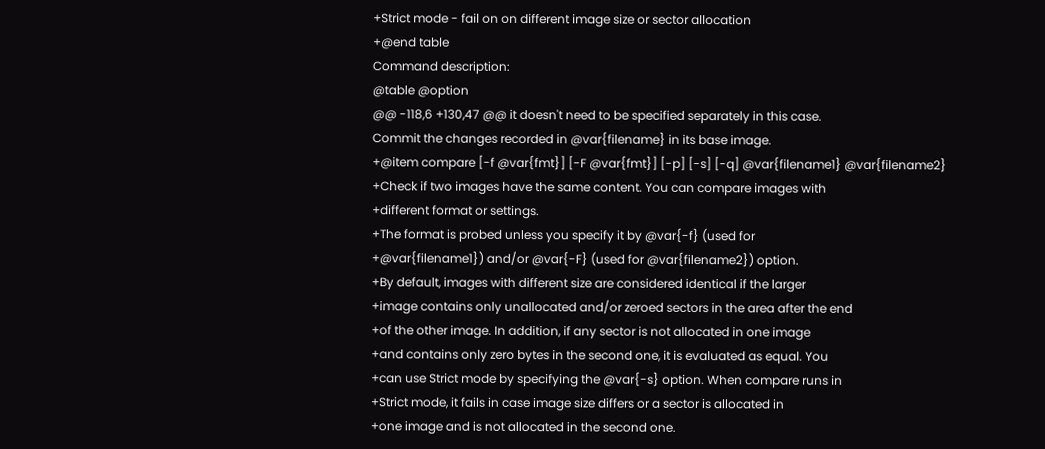+Strict mode - fail on on different image size or sector allocation
+@end table
Command description:
@table @option
@@ -118,6 +130,47 @@ it doesn't need to be specified separately in this case.
Commit the changes recorded in @var{filename} in its base image.
+@item compare [-f @var{fmt}] [-F @var{fmt}] [-p] [-s] [-q] @var{filename1} @var{filename2}
+Check if two images have the same content. You can compare images with
+different format or settings.
+The format is probed unless you specify it by @var{-f} (used for
+@var{filename1}) and/or @var{-F} (used for @var{filename2}) option.
+By default, images with different size are considered identical if the larger
+image contains only unallocated and/or zeroed sectors in the area after the end
+of the other image. In addition, if any sector is not allocated in one image
+and contains only zero bytes in the second one, it is evaluated as equal. You
+can use Strict mode by specifying the @var{-s} option. When compare runs in
+Strict mode, it fails in case image size differs or a sector is allocated in
+one image and is not allocated in the second one.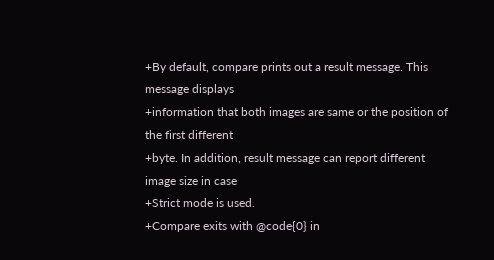+By default, compare prints out a result message. This message displays
+information that both images are same or the position of the first different
+byte. In addition, result message can report different image size in case
+Strict mode is used.
+Compare exits with @code{0} in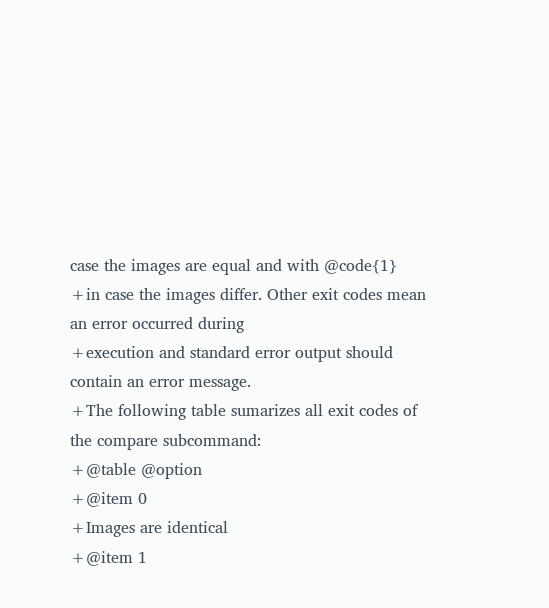case the images are equal and with @code{1}
+in case the images differ. Other exit codes mean an error occurred during
+execution and standard error output should contain an error message.
+The following table sumarizes all exit codes of the compare subcommand:
+@table @option
+@item 0
+Images are identical
+@item 1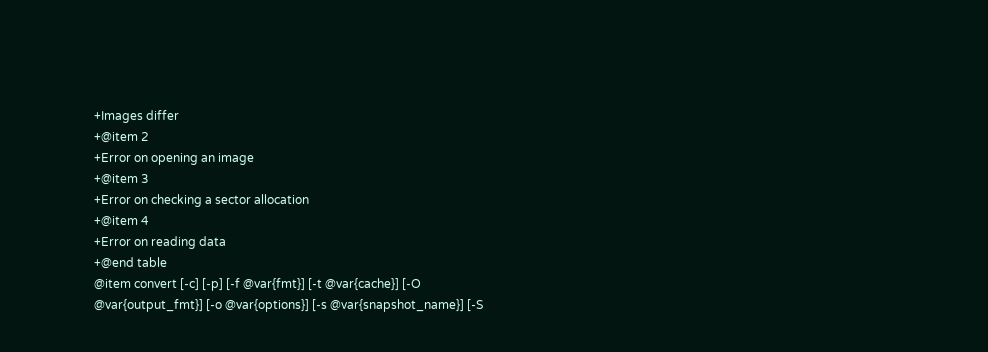+Images differ
+@item 2
+Error on opening an image
+@item 3
+Error on checking a sector allocation
+@item 4
+Error on reading data
+@end table
@item convert [-c] [-p] [-f @var{fmt}] [-t @var{cache}] [-O @var{output_fmt}] [-o @var{options}] [-s @var{snapshot_name}] [-S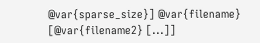@var{sparse_size}] @var{filename} [@var{filename2} [...]]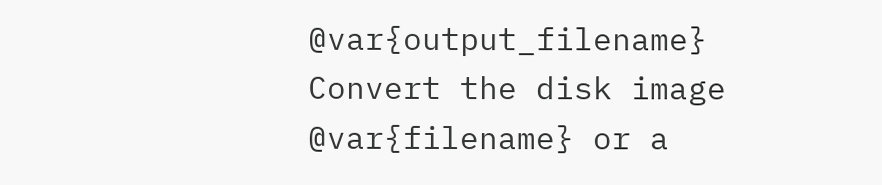@var{output_filename}
Convert the disk image @var{filename} or a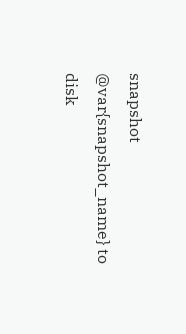snapshot @var{snapshot_name} to disk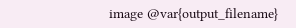image @var{output_filename}